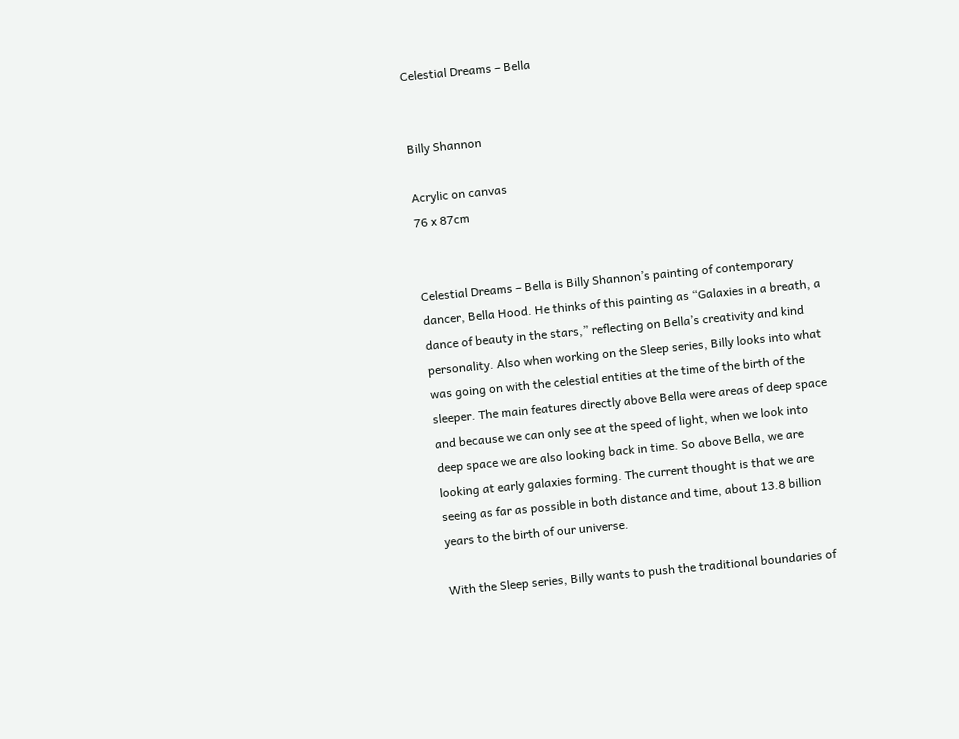Celestial Dreams – Bella


Billy Shannon

Acrylic on canvas
76 x 87cm


Celestial Dreams – Bella is Billy Shannon’s painting of contemporary dancer, Bella Hood. He thinks of this painting as “Galaxies in a breath, a dance of beauty in the stars,” reflecting on Bella’s creativity and kind personality. Also when working on the Sleep series, Billy looks into what was going on with the celestial entities at the time of the birth of the sleeper. The main features directly above Bella were areas of deep space and because we can only see at the speed of light, when we look into deep space we are also looking back in time. So above Bella, we are looking at early galaxies forming. The current thought is that we are seeing as far as possible in both distance and time, about 13.8 billion years to the birth of our universe.

With the Sleep series, Billy wants to push the traditional boundaries of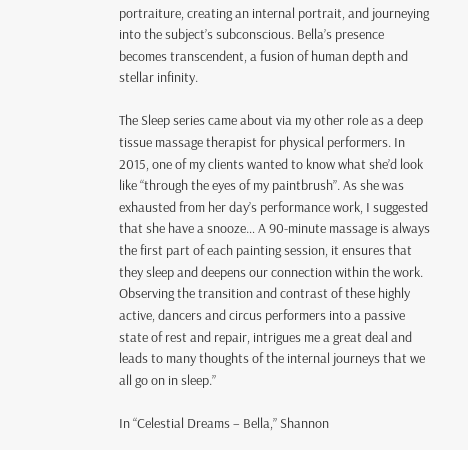portraiture, creating an internal portrait, and journeying into the subject’s subconscious. Bella’s presence becomes transcendent, a fusion of human depth and stellar infinity.

The Sleep series came about via my other role as a deep tissue massage therapist for physical performers. In 2015, one of my clients wanted to know what she’d look like “through the eyes of my paintbrush”. As she was exhausted from her day’s performance work, I suggested that she have a snooze… A 90-minute massage is always the first part of each painting session, it ensures that they sleep and deepens our connection within the work. Observing the transition and contrast of these highly active, dancers and circus performers into a passive state of rest and repair, intrigues me a great deal and leads to many thoughts of the internal journeys that we all go on in sleep.”

In “Celestial Dreams – Bella,” Shannon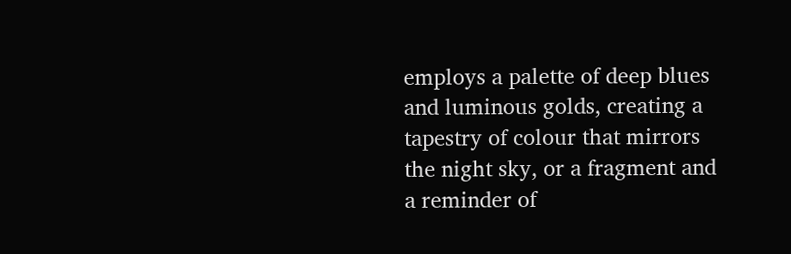employs a palette of deep blues and luminous golds, creating a tapestry of colour that mirrors the night sky, or a fragment and a reminder of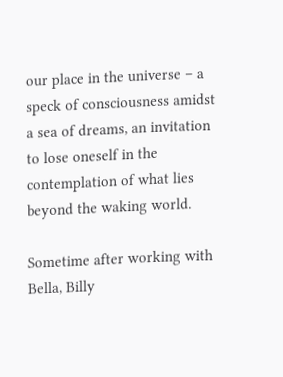our place in the universe – a speck of consciousness amidst a sea of dreams, an invitation to lose oneself in the contemplation of what lies beyond the waking world.

Sometime after working with Bella, Billy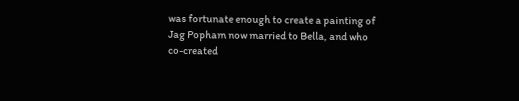was fortunate enough to create a painting of Jag Popham now married to Bella, and who co-created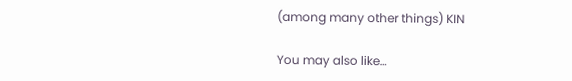(among many other things) KIN

You may also like…